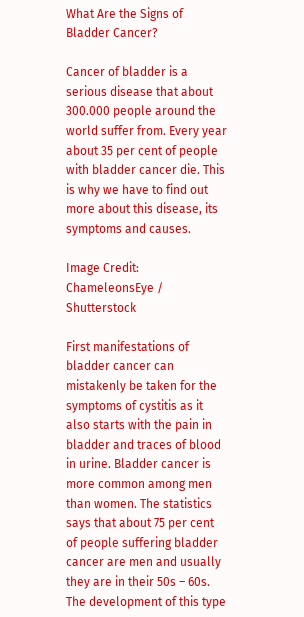What Are the Signs of Bladder Cancer?

Cancer of bladder is a serious disease that about 300.000 people around the world suffer from. Every year about 35 per cent of people with bladder cancer die. This is why we have to find out more about this disease, its symptoms and causes.

Image Credit: ChameleonsEye / Shutterstock

First manifestations of bladder cancer can mistakenly be taken for the symptoms of cystitis as it also starts with the pain in bladder and traces of blood in urine. Bladder cancer is more common among men than women. The statistics says that about 75 per cent of people suffering bladder cancer are men and usually they are in their 50s – 60s. The development of this type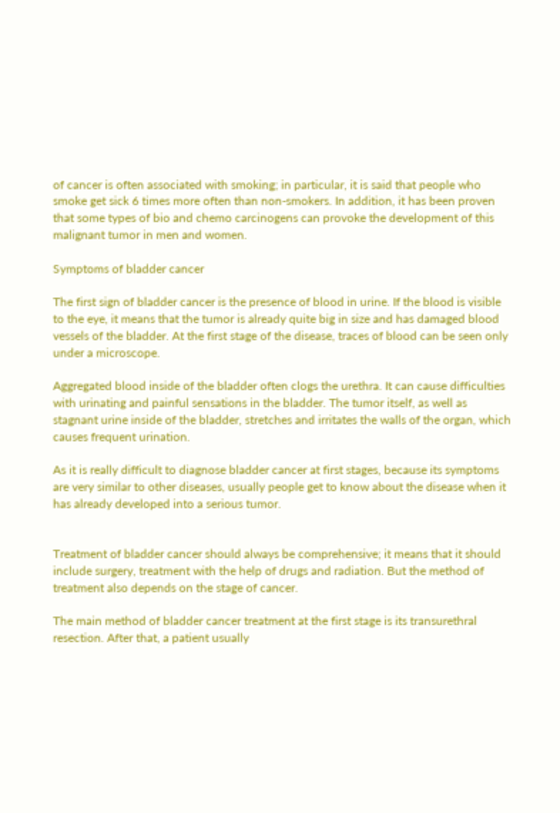of cancer is often associated with smoking; in particular, it is said that people who smoke get sick 6 times more often than non-smokers. In addition, it has been proven that some types of bio and chemo carcinogens can provoke the development of this malignant tumor in men and women.

Symptoms of bladder cancer

The first sign of bladder cancer is the presence of blood in urine. If the blood is visible to the eye, it means that the tumor is already quite big in size and has damaged blood vessels of the bladder. At the first stage of the disease, traces of blood can be seen only under a microscope.

Aggregated blood inside of the bladder often clogs the urethra. It can cause difficulties with urinating and painful sensations in the bladder. The tumor itself, as well as stagnant urine inside of the bladder, stretches and irritates the walls of the organ, which causes frequent urination.

As it is really difficult to diagnose bladder cancer at first stages, because its symptoms are very similar to other diseases, usually people get to know about the disease when it has already developed into a serious tumor.


Treatment of bladder cancer should always be comprehensive; it means that it should include surgery, treatment with the help of drugs and radiation. But the method of treatment also depends on the stage of cancer.

The main method of bladder cancer treatment at the first stage is its transurethral resection. After that, a patient usually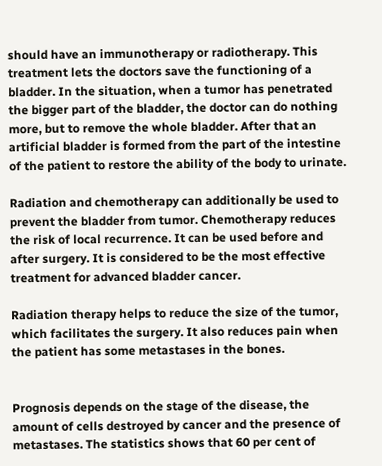should have an immunotherapy or radiotherapy. This treatment lets the doctors save the functioning of a bladder. In the situation, when a tumor has penetrated the bigger part of the bladder, the doctor can do nothing more, but to remove the whole bladder. After that an artificial bladder is formed from the part of the intestine of the patient to restore the ability of the body to urinate.

Radiation and chemotherapy can additionally be used to prevent the bladder from tumor. Chemotherapy reduces the risk of local recurrence. It can be used before and after surgery. It is considered to be the most effective treatment for advanced bladder cancer.

Radiation therapy helps to reduce the size of the tumor, which facilitates the surgery. It also reduces pain when the patient has some metastases in the bones.


Prognosis depends on the stage of the disease, the amount of cells destroyed by cancer and the presence of metastases. The statistics shows that 60 per cent of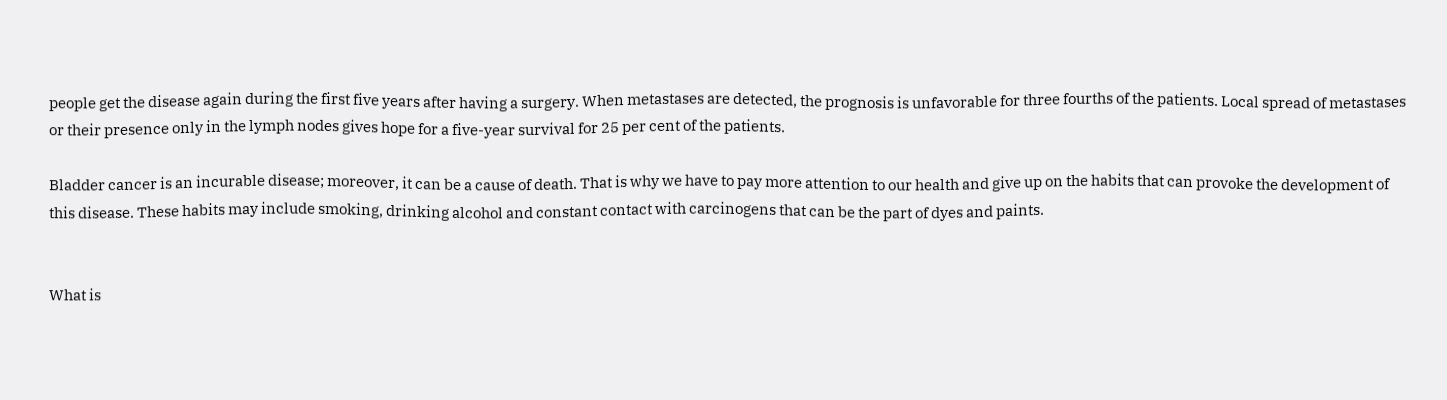people get the disease again during the first five years after having a surgery. When metastases are detected, the prognosis is unfavorable for three fourths of the patients. Local spread of metastases or their presence only in the lymph nodes gives hope for a five-year survival for 25 per cent of the patients.

Bladder cancer is an incurable disease; moreover, it can be a cause of death. That is why we have to pay more attention to our health and give up on the habits that can provoke the development of this disease. These habits may include smoking, drinking alcohol and constant contact with carcinogens that can be the part of dyes and paints.


What is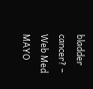bladder cancer? – Web Med
MAYO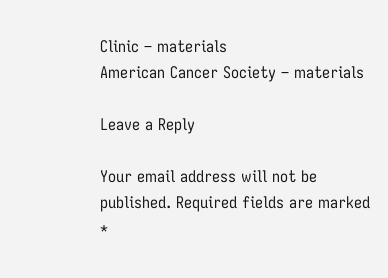Clinic – materials
American Cancer Society – materials

Leave a Reply

Your email address will not be published. Required fields are marked *